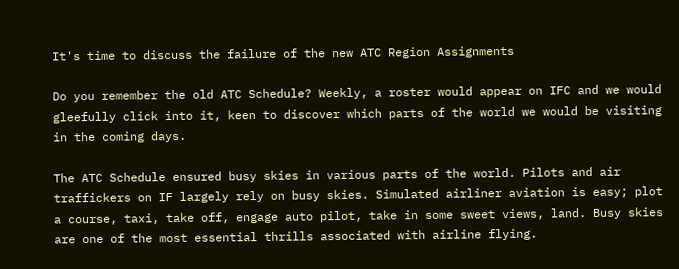It's time to discuss the failure of the new ATC Region Assignments

Do you remember the old ATC Schedule? Weekly, a roster would appear on IFC and we would gleefully click into it, keen to discover which parts of the world we would be visiting in the coming days.

The ATC Schedule ensured busy skies in various parts of the world. Pilots and air traffickers on IF largely rely on busy skies. Simulated airliner aviation is easy; plot a course, taxi, take off, engage auto pilot, take in some sweet views, land. Busy skies are one of the most essential thrills associated with airline flying.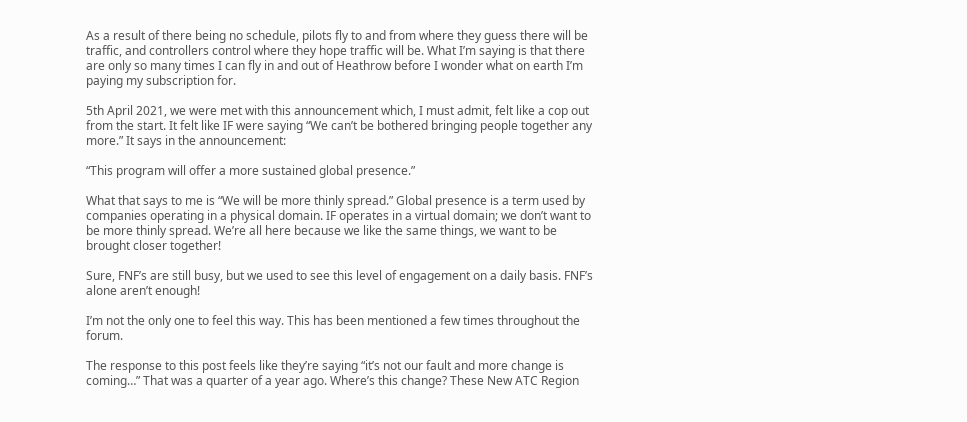As a result of there being no schedule, pilots fly to and from where they guess there will be traffic, and controllers control where they hope traffic will be. What I’m saying is that there are only so many times I can fly in and out of Heathrow before I wonder what on earth I’m paying my subscription for.

5th April 2021, we were met with this announcement which, I must admit, felt like a cop out from the start. It felt like IF were saying “We can’t be bothered bringing people together any more.” It says in the announcement:

“This program will offer a more sustained global presence.”

What that says to me is “We will be more thinly spread.” Global presence is a term used by companies operating in a physical domain. IF operates in a virtual domain; we don’t want to be more thinly spread. We’re all here because we like the same things, we want to be brought closer together!

Sure, FNF’s are still busy, but we used to see this level of engagement on a daily basis. FNF’s alone aren’t enough!

I’m not the only one to feel this way. This has been mentioned a few times throughout the forum.

The response to this post feels like they’re saying “it’s not our fault and more change is coming…” That was a quarter of a year ago. Where’s this change? These New ATC Region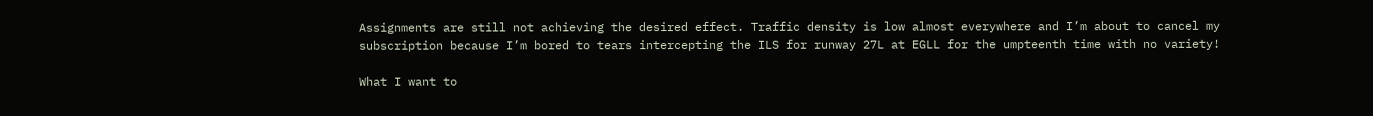Assignments are still not achieving the desired effect. Traffic density is low almost everywhere and I’m about to cancel my subscription because I’m bored to tears intercepting the ILS for runway 27L at EGLL for the umpteenth time with no variety!

What I want to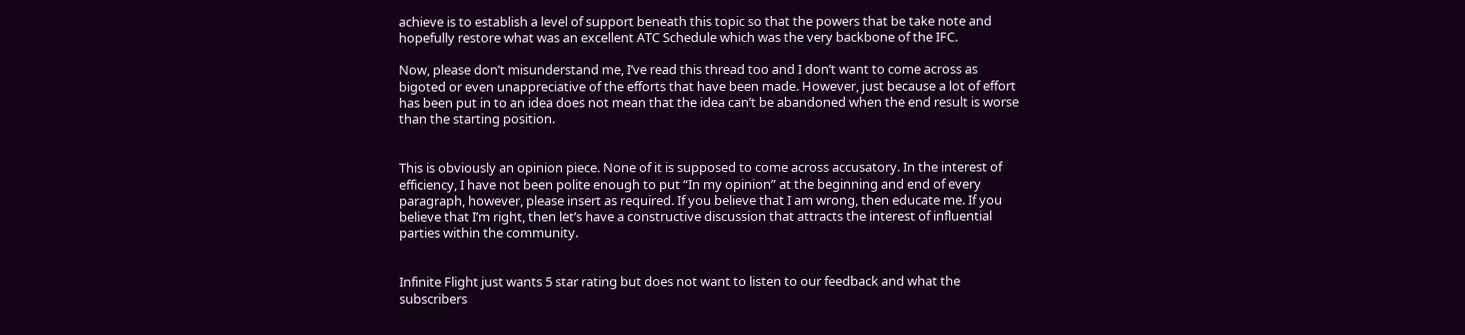achieve is to establish a level of support beneath this topic so that the powers that be take note and hopefully restore what was an excellent ATC Schedule which was the very backbone of the IFC.

Now, please don’t misunderstand me, I’ve read this thread too and I don’t want to come across as bigoted or even unappreciative of the efforts that have been made. However, just because a lot of effort has been put in to an idea does not mean that the idea can’t be abandoned when the end result is worse than the starting position.


This is obviously an opinion piece. None of it is supposed to come across accusatory. In the interest of efficiency, I have not been polite enough to put “In my opinion” at the beginning and end of every paragraph, however, please insert as required. If you believe that I am wrong, then educate me. If you believe that I’m right, then let’s have a constructive discussion that attracts the interest of influential parties within the community.


Infinite Flight just wants 5 star rating but does not want to listen to our feedback and what the subscribers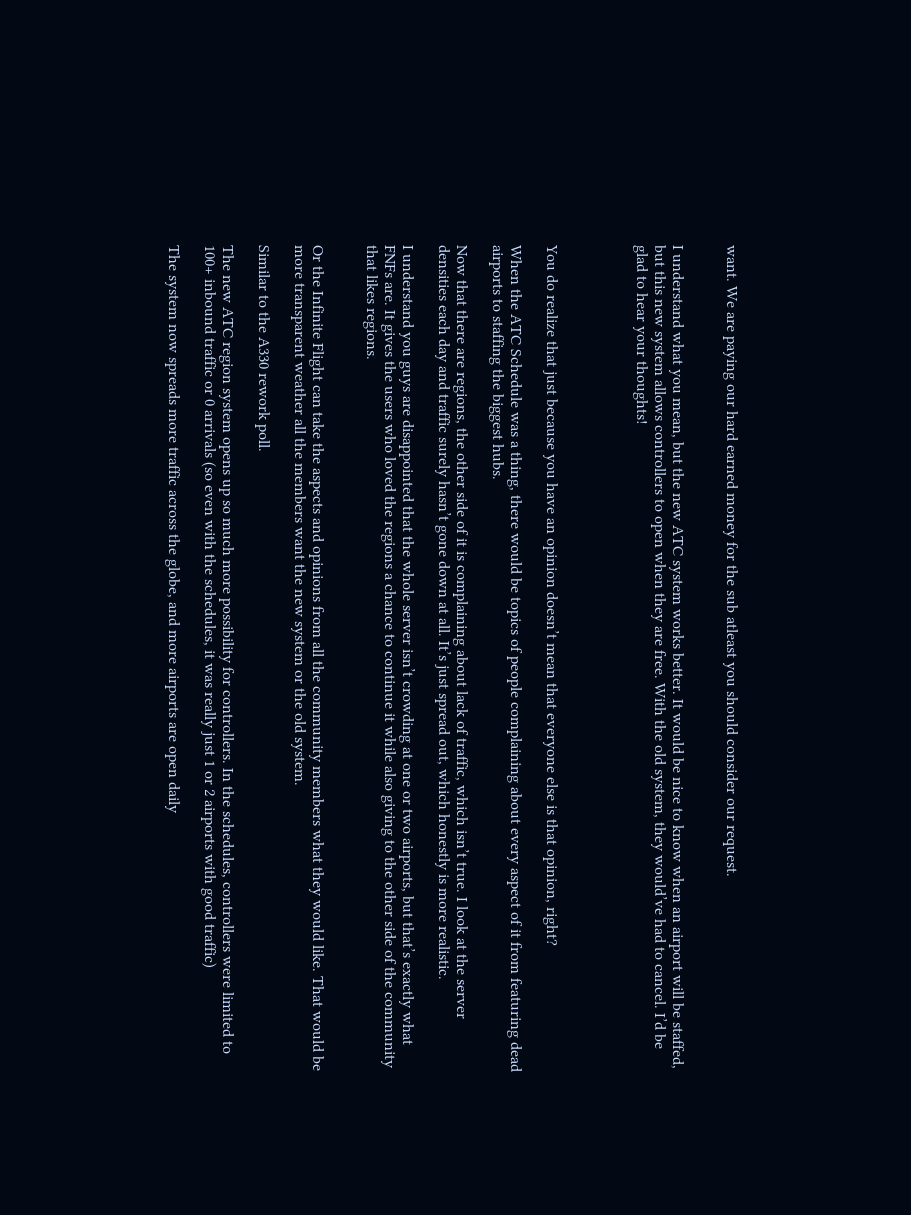want. We are paying our hard earned money for the sub atleast you should consider our request.


I understand what you mean, but the new ATC system works better. It would be nice to know when an airport will be staffed, but this new system allows controllers to open when they are free. With the old system, they would’ve had to cancel. I’d be glad to hear your thoughts!




You do realize that just because you have an opinion doesn’t mean that everyone else is that opinion, right?

When the ATC Schedule was a thing, there would be topics of people complaining about every aspect of it from featuring dead airports to staffing the biggest hubs.

Now that there are regions, the other side of it is complaining about lack of traffic, which isn’t true. I look at the server densities each day and traffic surely hasn’t gone down at all. It’s just spread out, which honestly is more realistic.

I understand you guys are disappointed that the whole server isn’t crowding at one or two airports, but that’s exactly what FNFs are. It gives the users who loved the regions a chance to continue it while also giving to the other side of the community that likes regions.


Or the Infinite Flight can take the aspects and opinions from all the community members what they would like. That would be more transparent weather all the members want the new system or the old system.

Similar to the A330 rework poll.

The new ATC region system opens up so much more possibility for controllers. In the schedules, controllers were limited to 100+ inbound traffic or 0 arrivals (so even with the schedules, it was really just 1 or 2 airports with good traffic)

The system now spreads more traffic across the globe, and more airports are open daily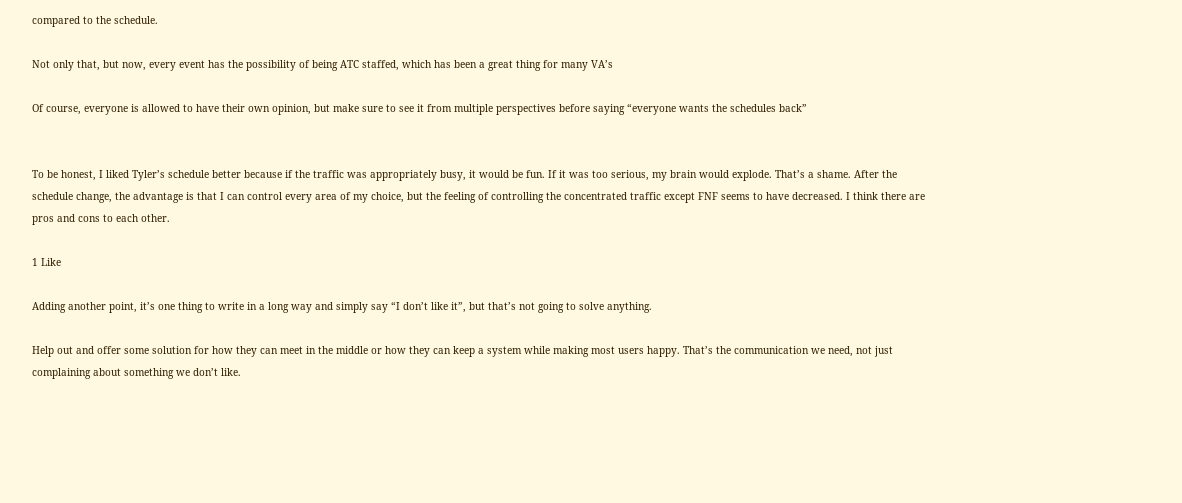compared to the schedule.

Not only that, but now, every event has the possibility of being ATC staffed, which has been a great thing for many VA’s

Of course, everyone is allowed to have their own opinion, but make sure to see it from multiple perspectives before saying “everyone wants the schedules back”


To be honest, I liked Tyler’s schedule better because if the traffic was appropriately busy, it would be fun. If it was too serious, my brain would explode. That’s a shame. After the schedule change, the advantage is that I can control every area of my choice, but the feeling of controlling the concentrated traffic except FNF seems to have decreased. I think there are pros and cons to each other.

1 Like

Adding another point, it’s one thing to write in a long way and simply say “I don’t like it”, but that’s not going to solve anything.

Help out and offer some solution for how they can meet in the middle or how they can keep a system while making most users happy. That’s the communication we need, not just complaining about something we don’t like.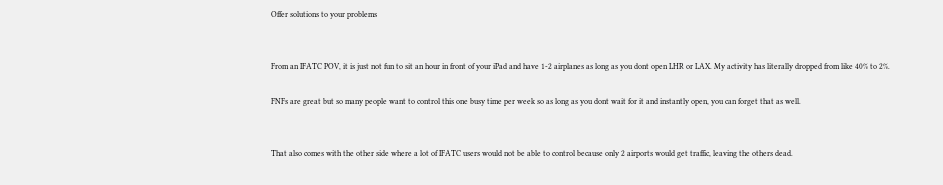Offer solutions to your problems


From an IFATC POV, it is just not fun to sit an hour in front of your iPad and have 1-2 airplanes as long as you dont open LHR or LAX. My activity has literally dropped from like 40% to 2%.

FNFs are great but so many people want to control this one busy time per week so as long as you dont wait for it and instantly open, you can forget that as well.


That also comes with the other side where a lot of IFATC users would not be able to control because only 2 airports would get traffic, leaving the others dead.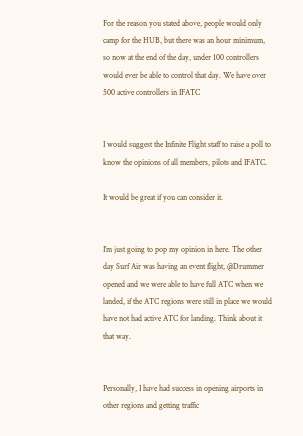For the reason you stated above, people would only camp for the HUB, but there was an hour minimum, so now at the end of the day, under 100 controllers would ever be able to control that day. We have over 500 active controllers in IFATC


I would suggest the Infinite Flight staff to raise a poll to know the opinions of all members, pilots and IFATC.

It would be great if you can consider it.


I’m just going to pop my opinion in here. The other day Surf Air was having an event flight, @Drummer opened and we were able to have full ATC when we landed, if the ATC regions were still in place we would have not had active ATC for landing. Think about it that way.


Personally, I have had success in opening airports in other regions and getting traffic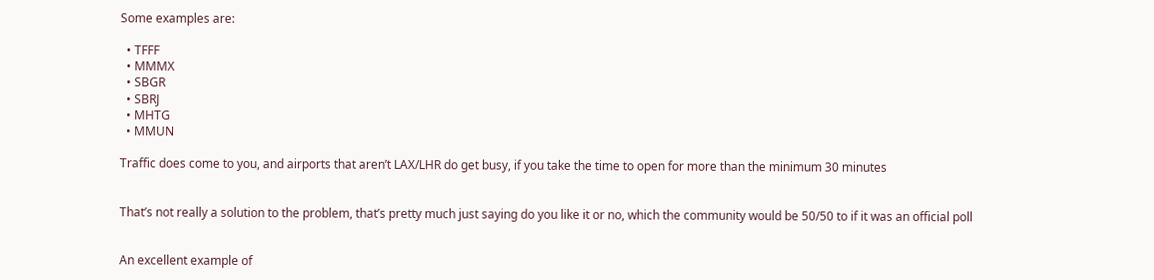Some examples are:

  • TFFF
  • MMMX
  • SBGR
  • SBRJ
  • MHTG
  • MMUN

Traffic does come to you, and airports that aren’t LAX/LHR do get busy, if you take the time to open for more than the minimum 30 minutes


That’s not really a solution to the problem, that’s pretty much just saying do you like it or no, which the community would be 50/50 to if it was an official poll


An excellent example of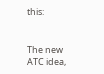this:


The new ATC idea,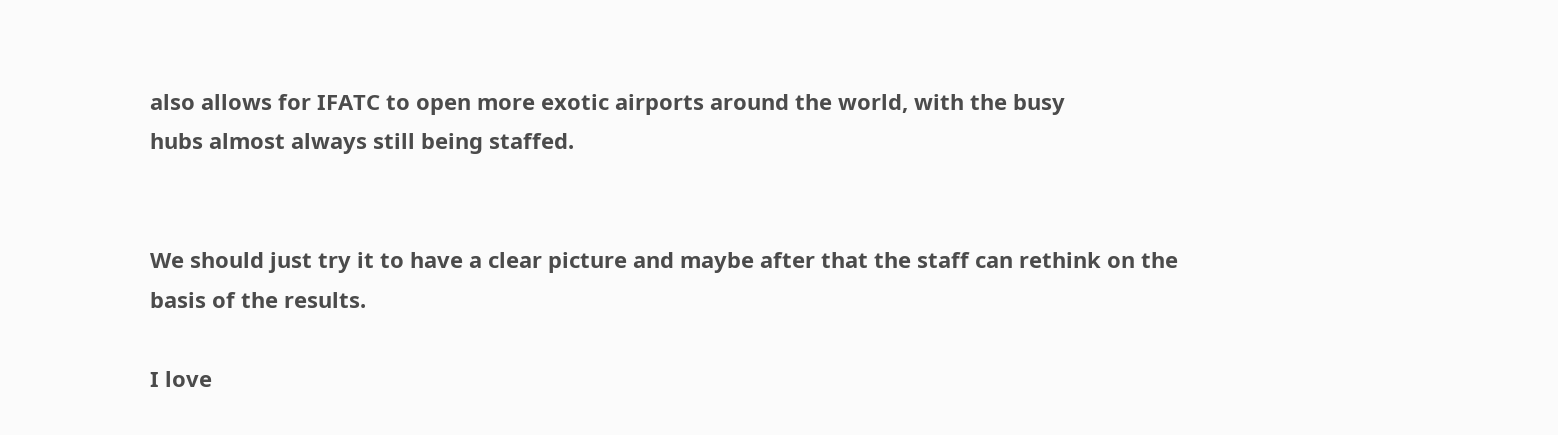also allows for IFATC to open more exotic airports around the world, with the busy
hubs almost always still being staffed.


We should just try it to have a clear picture and maybe after that the staff can rethink on the basis of the results.

I love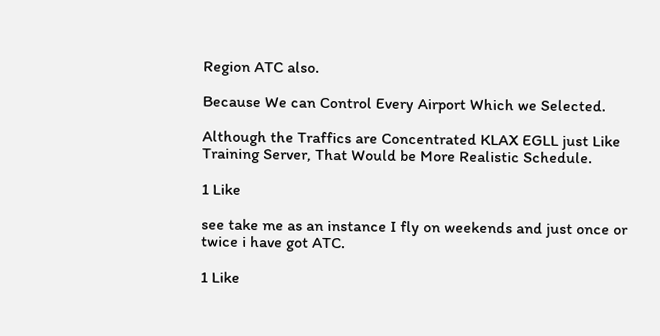Region ATC also.

Because We can Control Every Airport Which we Selected.

Although the Traffics are Concentrated KLAX EGLL just Like Training Server, That Would be More Realistic Schedule.

1 Like

see take me as an instance I fly on weekends and just once or twice i have got ATC.

1 Like